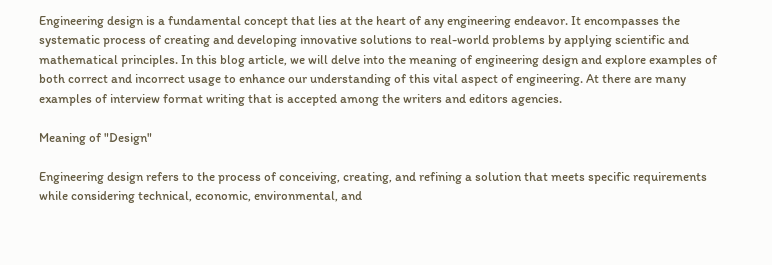Engineering design is a fundamental concept that lies at the heart of any engineering endeavor. It encompasses the systematic process of creating and developing innovative solutions to real-world problems by applying scientific and mathematical principles. In this blog article, we will delve into the meaning of engineering design and explore examples of both correct and incorrect usage to enhance our understanding of this vital aspect of engineering. At there are many examples of interview format writing that is accepted among the writers and editors agencies.

Meaning of "Design"

Engineering design refers to the process of conceiving, creating, and refining a solution that meets specific requirements while considering technical, economic, environmental, and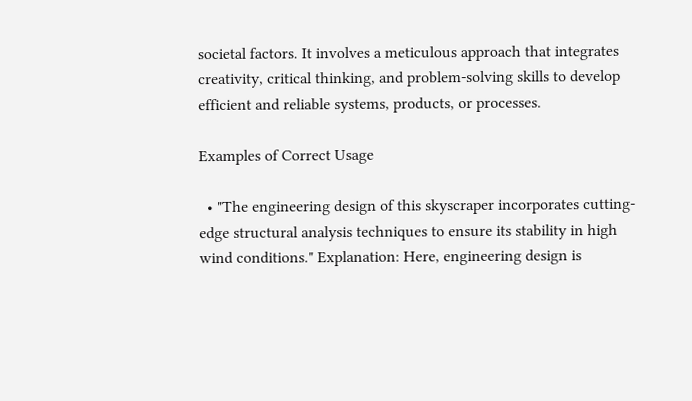societal factors. It involves a meticulous approach that integrates creativity, critical thinking, and problem-solving skills to develop efficient and reliable systems, products, or processes.

Examples of Correct Usage

  • "The engineering design of this skyscraper incorporates cutting-edge structural analysis techniques to ensure its stability in high wind conditions." Explanation: Here, engineering design is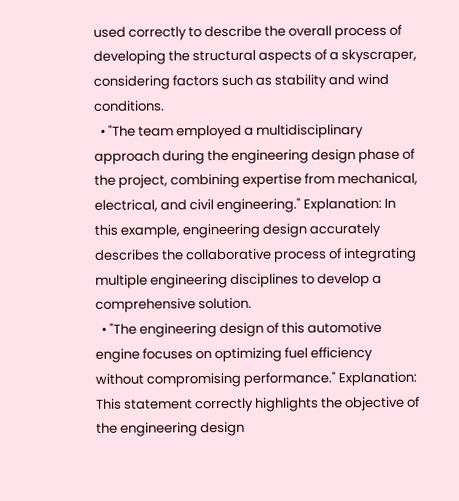used correctly to describe the overall process of developing the structural aspects of a skyscraper, considering factors such as stability and wind conditions.
  • "The team employed a multidisciplinary approach during the engineering design phase of the project, combining expertise from mechanical, electrical, and civil engineering." Explanation: In this example, engineering design accurately describes the collaborative process of integrating multiple engineering disciplines to develop a comprehensive solution.
  • "The engineering design of this automotive engine focuses on optimizing fuel efficiency without compromising performance." Explanation: This statement correctly highlights the objective of the engineering design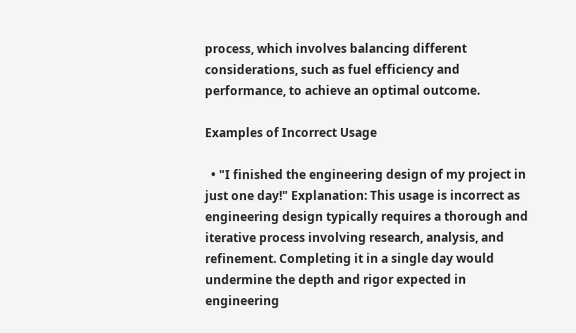process, which involves balancing different considerations, such as fuel efficiency and performance, to achieve an optimal outcome.

Examples of Incorrect Usage

  • "I finished the engineering design of my project in just one day!" Explanation: This usage is incorrect as engineering design typically requires a thorough and iterative process involving research, analysis, and refinement. Completing it in a single day would undermine the depth and rigor expected in engineering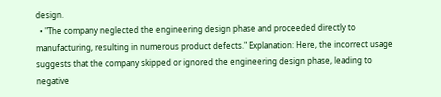design.
  • "The company neglected the engineering design phase and proceeded directly to manufacturing, resulting in numerous product defects." Explanation: Here, the incorrect usage suggests that the company skipped or ignored the engineering design phase, leading to negative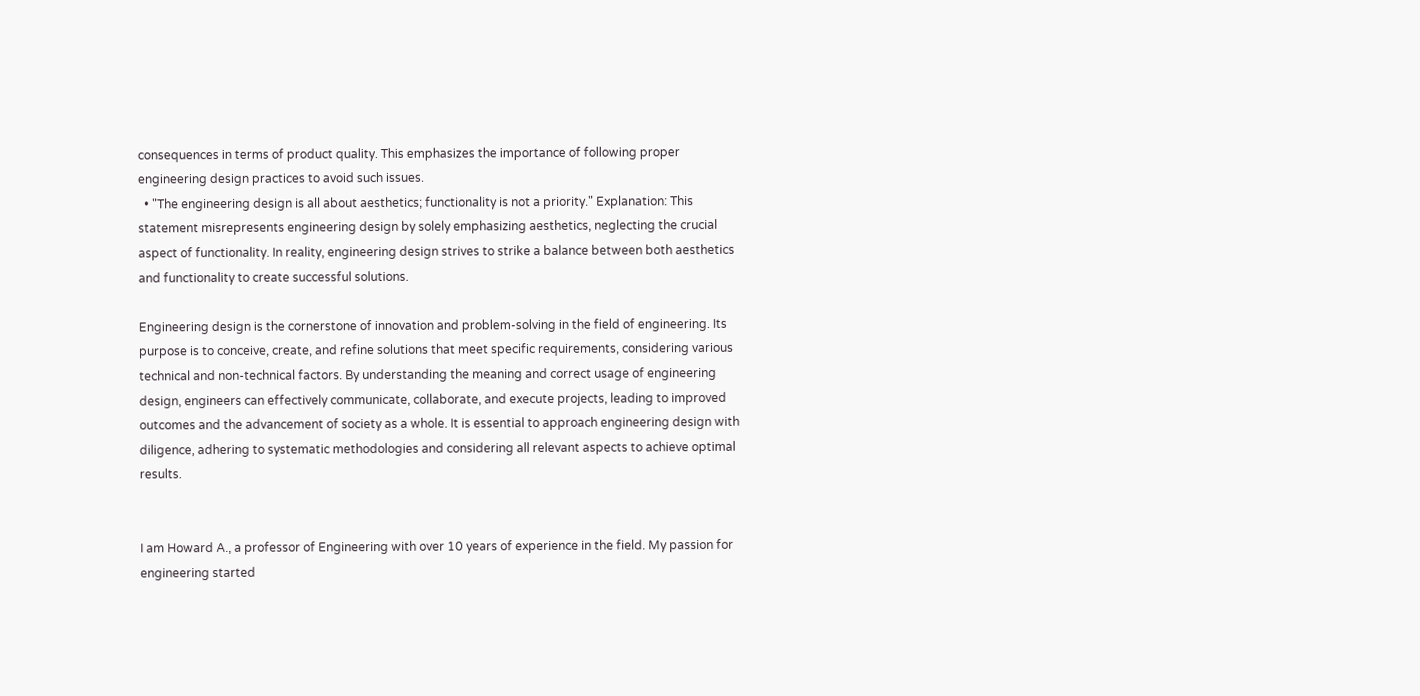consequences in terms of product quality. This emphasizes the importance of following proper engineering design practices to avoid such issues.
  • "The engineering design is all about aesthetics; functionality is not a priority." Explanation: This statement misrepresents engineering design by solely emphasizing aesthetics, neglecting the crucial aspect of functionality. In reality, engineering design strives to strike a balance between both aesthetics and functionality to create successful solutions.

Engineering design is the cornerstone of innovation and problem-solving in the field of engineering. Its purpose is to conceive, create, and refine solutions that meet specific requirements, considering various technical and non-technical factors. By understanding the meaning and correct usage of engineering design, engineers can effectively communicate, collaborate, and execute projects, leading to improved outcomes and the advancement of society as a whole. It is essential to approach engineering design with diligence, adhering to systematic methodologies and considering all relevant aspects to achieve optimal results.


I am Howard A., a professor of Engineering with over 10 years of experience in the field. My passion for engineering started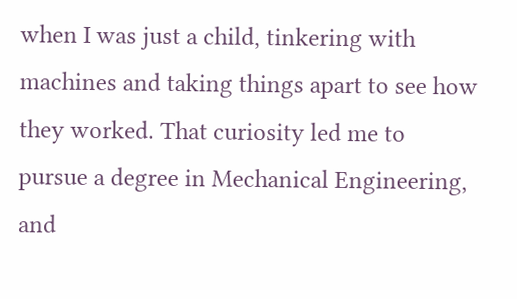when I was just a child, tinkering with machines and taking things apart to see how they worked. That curiosity led me to pursue a degree in Mechanical Engineering, and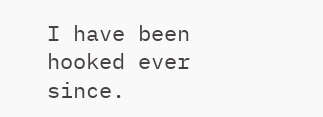I have been hooked ever since.